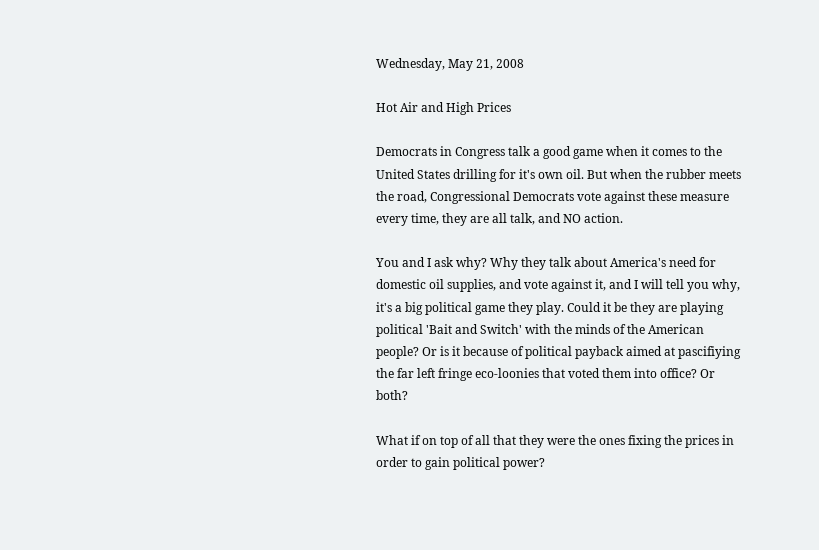Wednesday, May 21, 2008

Hot Air and High Prices

Democrats in Congress talk a good game when it comes to the United States drilling for it's own oil. But when the rubber meets the road, Congressional Democrats vote against these measure every time, they are all talk, and NO action.

You and I ask why? Why they talk about America's need for domestic oil supplies, and vote against it, and I will tell you why, it's a big political game they play. Could it be they are playing political 'Bait and Switch' with the minds of the American people? Or is it because of political payback aimed at pascifiying the far left fringe eco-loonies that voted them into office? Or both?

What if on top of all that they were the ones fixing the prices in order to gain political power?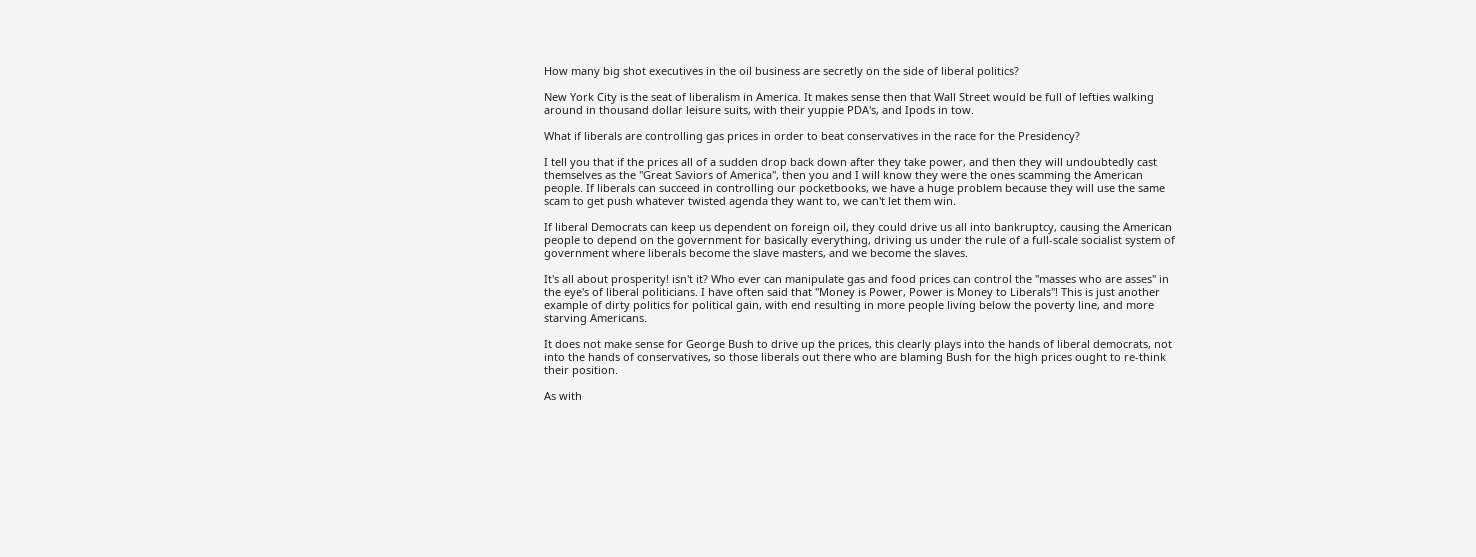How many big shot executives in the oil business are secretly on the side of liberal politics?

New York City is the seat of liberalism in America. It makes sense then that Wall Street would be full of lefties walking around in thousand dollar leisure suits, with their yuppie PDA's, and Ipods in tow.

What if liberals are controlling gas prices in order to beat conservatives in the race for the Presidency?

I tell you that if the prices all of a sudden drop back down after they take power, and then they will undoubtedly cast themselves as the "Great Saviors of America", then you and I will know they were the ones scamming the American people. If liberals can succeed in controlling our pocketbooks, we have a huge problem because they will use the same scam to get push whatever twisted agenda they want to, we can't let them win.

If liberal Democrats can keep us dependent on foreign oil, they could drive us all into bankruptcy, causing the American people to depend on the government for basically everything, driving us under the rule of a full-scale socialist system of government where liberals become the slave masters, and we become the slaves.

It's all about prosperity! isn't it? Who ever can manipulate gas and food prices can control the "masses who are asses" in the eye's of liberal politicians. I have often said that "Money is Power, Power is Money to Liberals"! This is just another example of dirty politics for political gain, with end resulting in more people living below the poverty line, and more starving Americans.

It does not make sense for George Bush to drive up the prices, this clearly plays into the hands of liberal democrats, not into the hands of conservatives, so those liberals out there who are blaming Bush for the high prices ought to re-think their position.

As with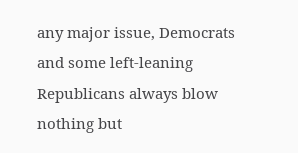any major issue, Democrats and some left-leaning Republicans always blow nothing but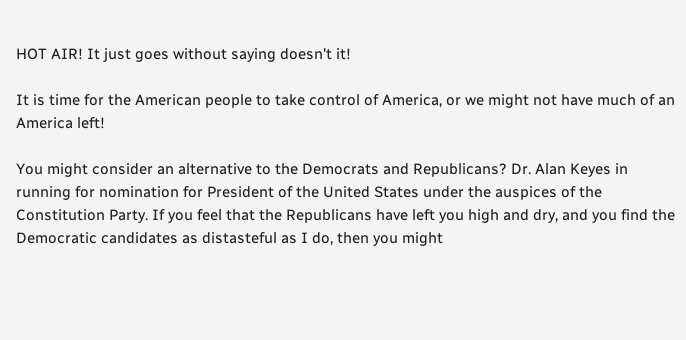HOT AIR! It just goes without saying doesn't it!

It is time for the American people to take control of America, or we might not have much of an America left!

You might consider an alternative to the Democrats and Republicans? Dr. Alan Keyes in running for nomination for President of the United States under the auspices of the Constitution Party. If you feel that the Republicans have left you high and dry, and you find the Democratic candidates as distasteful as I do, then you might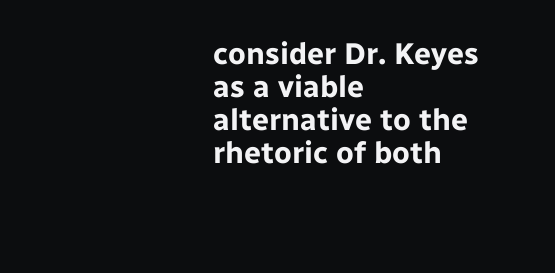consider Dr. Keyes as a viable alternative to the rhetoric of both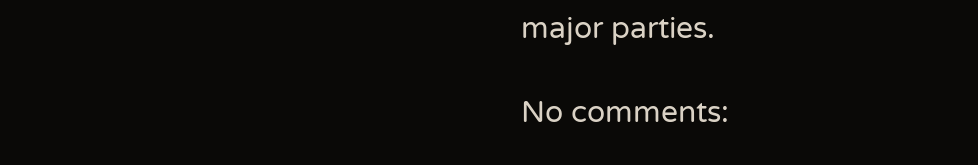major parties.

No comments: